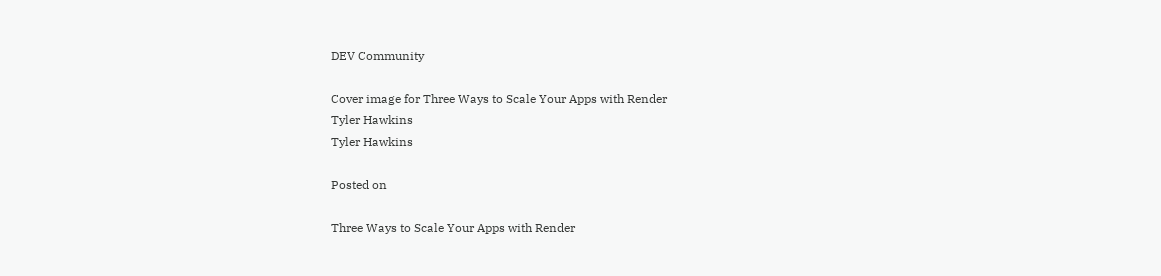DEV Community

Cover image for Three Ways to Scale Your Apps with Render
Tyler Hawkins
Tyler Hawkins

Posted on

Three Ways to Scale Your Apps with Render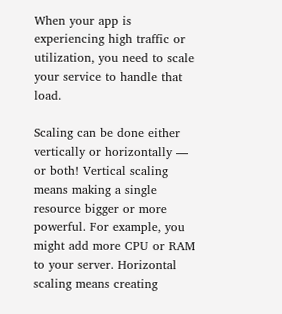When your app is experiencing high traffic or utilization, you need to scale your service to handle that load.

Scaling can be done either vertically or horizontally — or both! Vertical scaling means making a single resource bigger or more powerful. For example, you might add more CPU or RAM to your server. Horizontal scaling means creating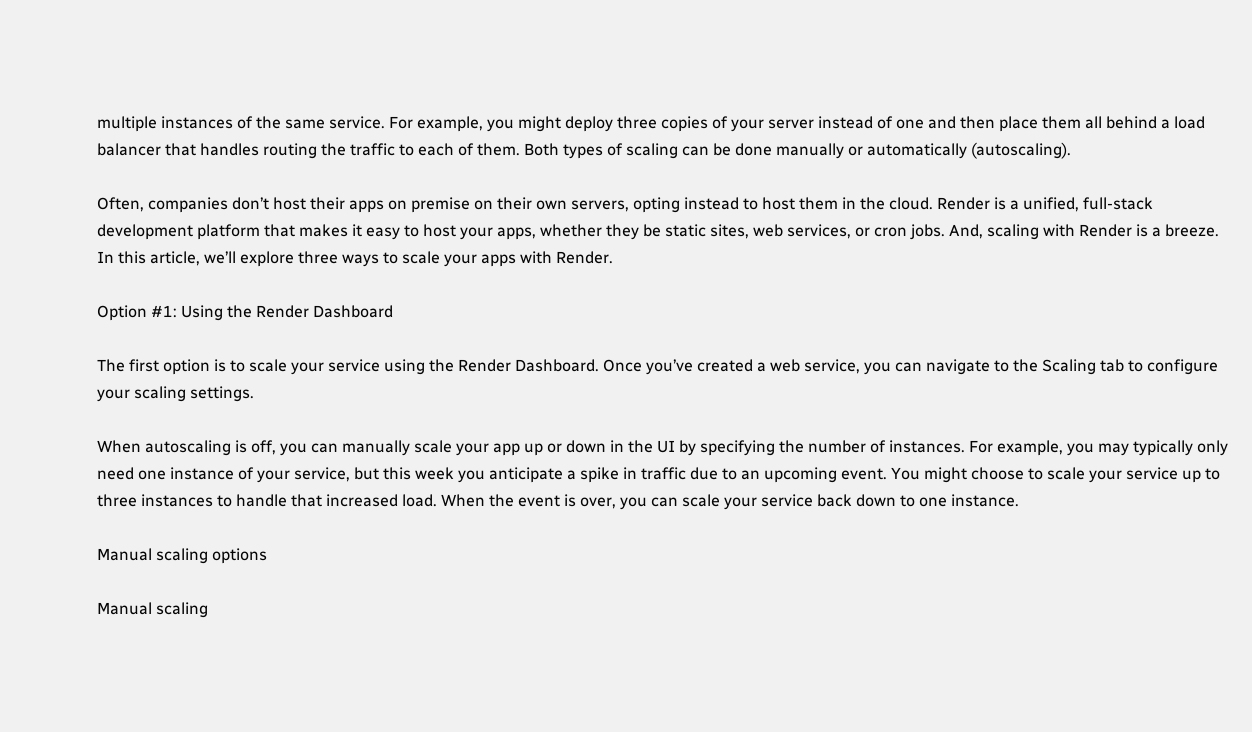multiple instances of the same service. For example, you might deploy three copies of your server instead of one and then place them all behind a load balancer that handles routing the traffic to each of them. Both types of scaling can be done manually or automatically (autoscaling).

Often, companies don’t host their apps on premise on their own servers, opting instead to host them in the cloud. Render is a unified, full-stack development platform that makes it easy to host your apps, whether they be static sites, web services, or cron jobs. And, scaling with Render is a breeze. In this article, we’ll explore three ways to scale your apps with Render.

Option #1: Using the Render Dashboard

The first option is to scale your service using the Render Dashboard. Once you’ve created a web service, you can navigate to the Scaling tab to configure your scaling settings.

When autoscaling is off, you can manually scale your app up or down in the UI by specifying the number of instances. For example, you may typically only need one instance of your service, but this week you anticipate a spike in traffic due to an upcoming event. You might choose to scale your service up to three instances to handle that increased load. When the event is over, you can scale your service back down to one instance.

Manual scaling options

Manual scaling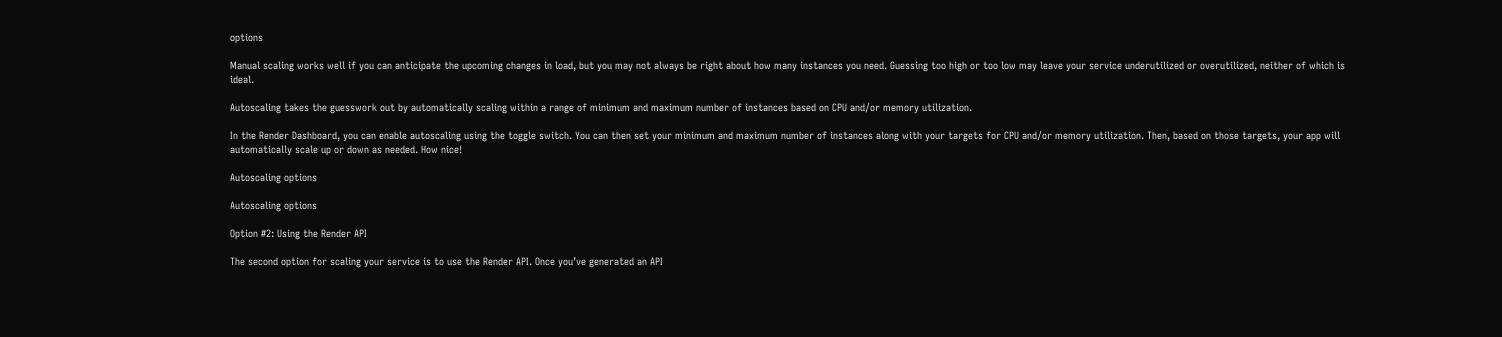options

Manual scaling works well if you can anticipate the upcoming changes in load, but you may not always be right about how many instances you need. Guessing too high or too low may leave your service underutilized or overutilized, neither of which is ideal.

Autoscaling takes the guesswork out by automatically scaling within a range of minimum and maximum number of instances based on CPU and/or memory utilization.

In the Render Dashboard, you can enable autoscaling using the toggle switch. You can then set your minimum and maximum number of instances along with your targets for CPU and/or memory utilization. Then, based on those targets, your app will automatically scale up or down as needed. How nice!

Autoscaling options

Autoscaling options

Option #2: Using the Render API

The second option for scaling your service is to use the Render API. Once you’ve generated an API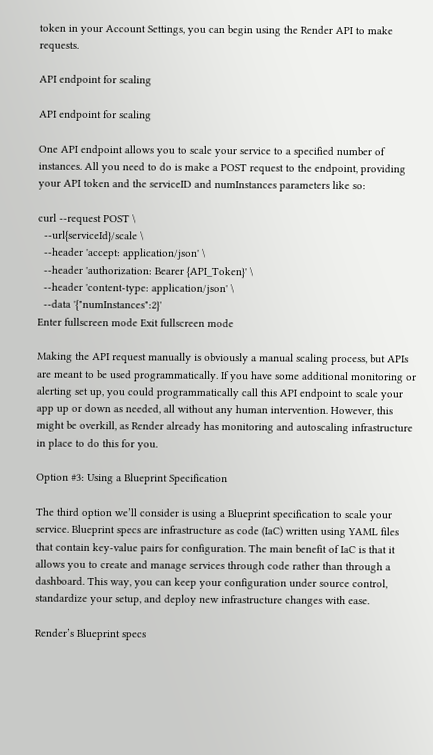token in your Account Settings, you can begin using the Render API to make requests.

API endpoint for scaling

API endpoint for scaling

One API endpoint allows you to scale your service to a specified number of instances. All you need to do is make a POST request to the endpoint, providing your API token and the serviceID and numInstances parameters like so:

curl --request POST \
  --url{serviceId}/scale \
  --header 'accept: application/json' \
  --header 'authorization: Bearer {API_Token}' \
  --header 'content-type: application/json' \
  --data '{"numInstances":2}'
Enter fullscreen mode Exit fullscreen mode

Making the API request manually is obviously a manual scaling process, but APIs are meant to be used programmatically. If you have some additional monitoring or alerting set up, you could programmatically call this API endpoint to scale your app up or down as needed, all without any human intervention. However, this might be overkill, as Render already has monitoring and autoscaling infrastructure in place to do this for you.

Option #3: Using a Blueprint Specification

The third option we’ll consider is using a Blueprint specification to scale your service. Blueprint specs are infrastructure as code (IaC) written using YAML files that contain key-value pairs for configuration. The main benefit of IaC is that it allows you to create and manage services through code rather than through a dashboard. This way, you can keep your configuration under source control, standardize your setup, and deploy new infrastructure changes with ease.

Render’s Blueprint specs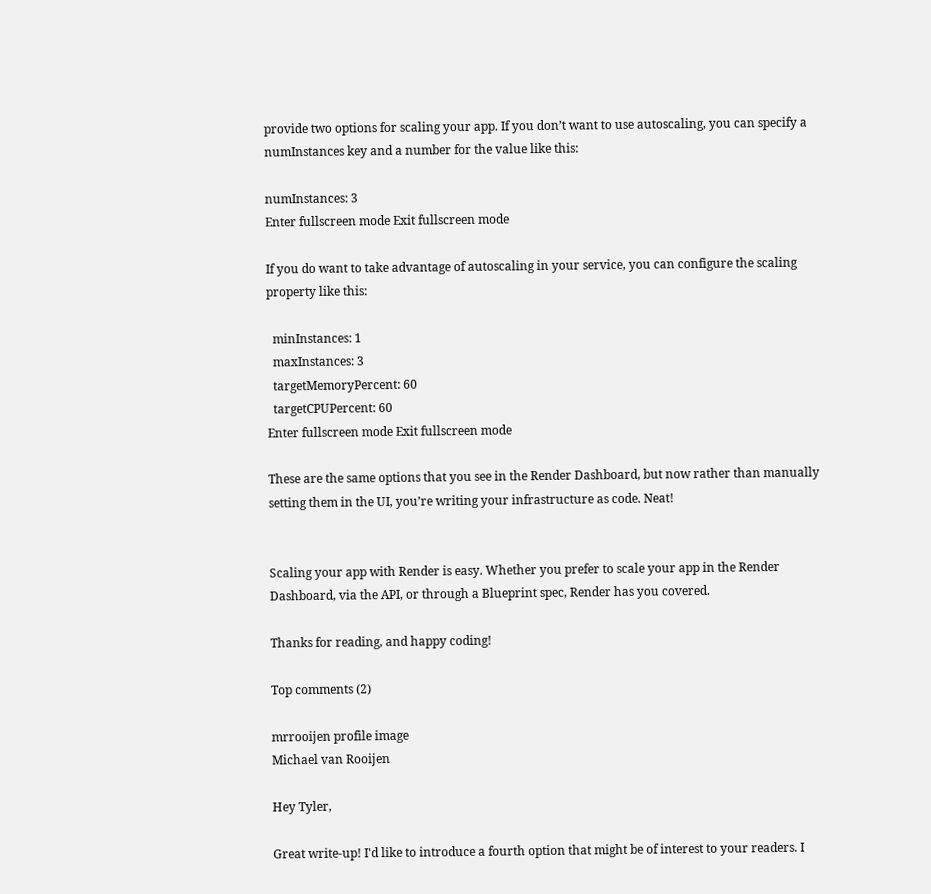provide two options for scaling your app. If you don’t want to use autoscaling, you can specify a numInstances key and a number for the value like this:

numInstances: 3
Enter fullscreen mode Exit fullscreen mode

If you do want to take advantage of autoscaling in your service, you can configure the scaling property like this:

  minInstances: 1
  maxInstances: 3
  targetMemoryPercent: 60
  targetCPUPercent: 60
Enter fullscreen mode Exit fullscreen mode

These are the same options that you see in the Render Dashboard, but now rather than manually setting them in the UI, you’re writing your infrastructure as code. Neat!


Scaling your app with Render is easy. Whether you prefer to scale your app in the Render Dashboard, via the API, or through a Blueprint spec, Render has you covered.

Thanks for reading, and happy coding!

Top comments (2)

mrrooijen profile image
Michael van Rooijen

Hey Tyler,

Great write-up! I'd like to introduce a fourth option that might be of interest to your readers. I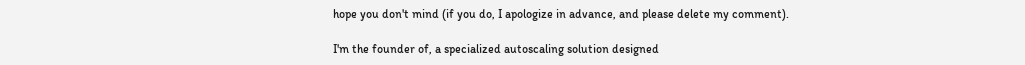hope you don't mind (if you do, I apologize in advance, and please delete my comment).

I'm the founder of, a specialized autoscaling solution designed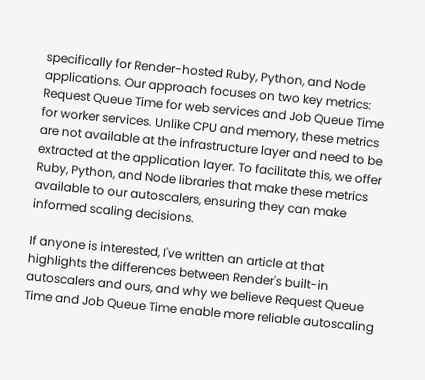specifically for Render-hosted Ruby, Python, and Node applications. Our approach focuses on two key metrics: Request Queue Time for web services and Job Queue Time for worker services. Unlike CPU and memory, these metrics are not available at the infrastructure layer and need to be extracted at the application layer. To facilitate this, we offer Ruby, Python, and Node libraries that make these metrics available to our autoscalers, ensuring they can make informed scaling decisions.

If anyone is interested, I've written an article at that highlights the differences between Render's built-in autoscalers and ours, and why we believe Request Queue Time and Job Queue Time enable more reliable autoscaling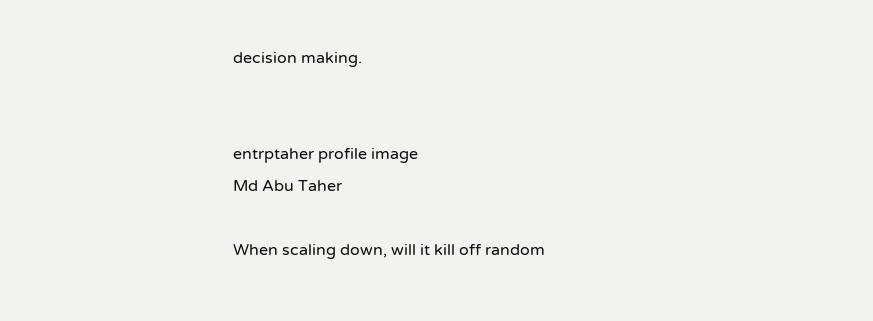decision making.


entrptaher profile image
Md Abu Taher

When scaling down, will it kill off random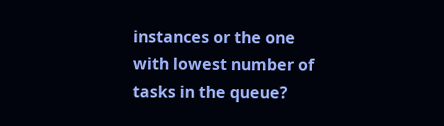instances or the one with lowest number of tasks in the queue?